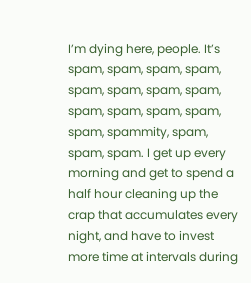I’m dying here, people. It’s spam, spam, spam, spam, spam, spam, spam, spam, spam, spam, spam, spam, spam, spammity, spam, spam, spam. I get up every morning and get to spend a half hour cleaning up the crap that accumulates every night, and have to invest more time at intervals during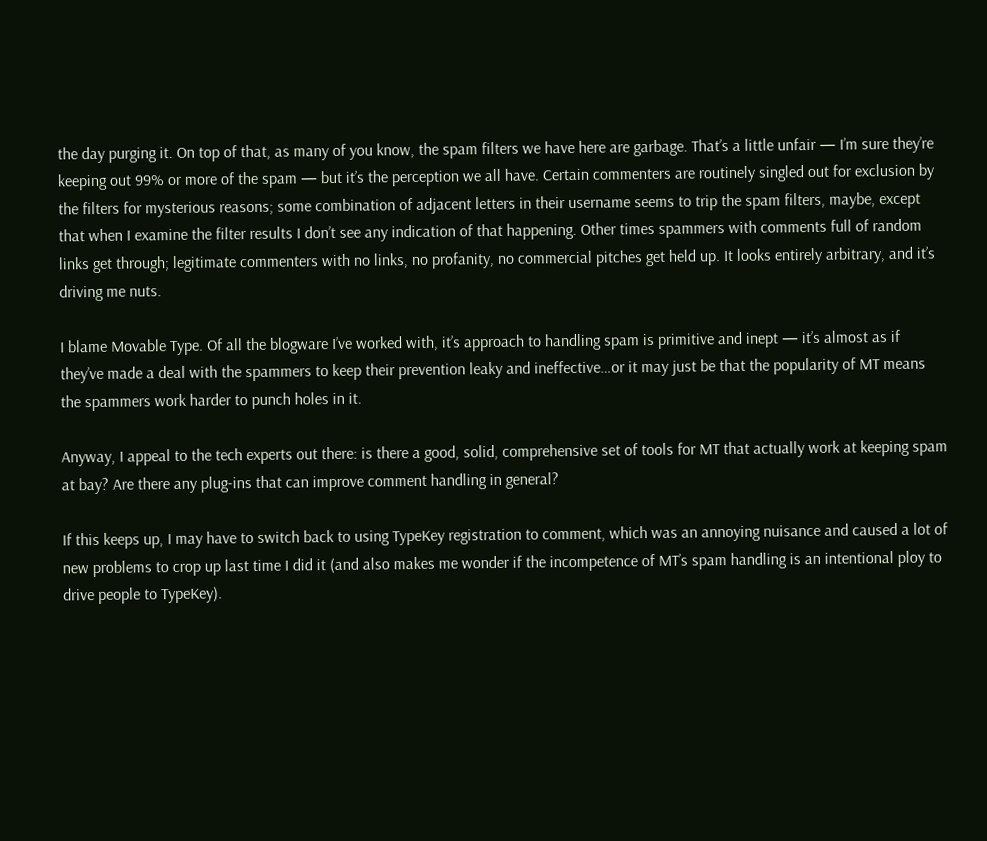the day purging it. On top of that, as many of you know, the spam filters we have here are garbage. That’s a little unfair — I’m sure they’re keeping out 99% or more of the spam — but it’s the perception we all have. Certain commenters are routinely singled out for exclusion by the filters for mysterious reasons; some combination of adjacent letters in their username seems to trip the spam filters, maybe, except that when I examine the filter results I don’t see any indication of that happening. Other times spammers with comments full of random links get through; legitimate commenters with no links, no profanity, no commercial pitches get held up. It looks entirely arbitrary, and it’s driving me nuts.

I blame Movable Type. Of all the blogware I’ve worked with, it’s approach to handling spam is primitive and inept — it’s almost as if they’ve made a deal with the spammers to keep their prevention leaky and ineffective…or it may just be that the popularity of MT means the spammers work harder to punch holes in it.

Anyway, I appeal to the tech experts out there: is there a good, solid, comprehensive set of tools for MT that actually work at keeping spam at bay? Are there any plug-ins that can improve comment handling in general?

If this keeps up, I may have to switch back to using TypeKey registration to comment, which was an annoying nuisance and caused a lot of new problems to crop up last time I did it (and also makes me wonder if the incompetence of MT’s spam handling is an intentional ploy to drive people to TypeKey).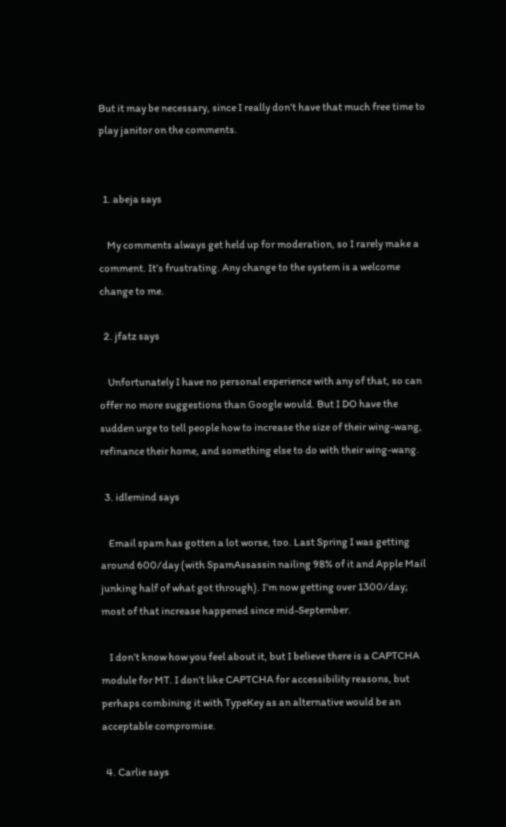But it may be necessary, since I really don’t have that much free time to play janitor on the comments.


  1. abeja says

    My comments always get held up for moderation, so I rarely make a comment. It’s frustrating. Any change to the system is a welcome change to me.

  2. jfatz says

    Unfortunately I have no personal experience with any of that, so can offer no more suggestions than Google would. But I DO have the sudden urge to tell people how to increase the size of their wing-wang, refinance their home, and something else to do with their wing-wang.

  3. idlemind says

    Email spam has gotten a lot worse, too. Last Spring I was getting around 600/day (with SpamAssassin nailing 98% of it and Apple Mail junking half of what got through). I’m now getting over 1300/day; most of that increase happened since mid-September.

    I don’t know how you feel about it, but I believe there is a CAPTCHA module for MT. I don’t like CAPTCHA for accessibility reasons, but perhaps combining it with TypeKey as an alternative would be an acceptable compromise.

  4. Carlie says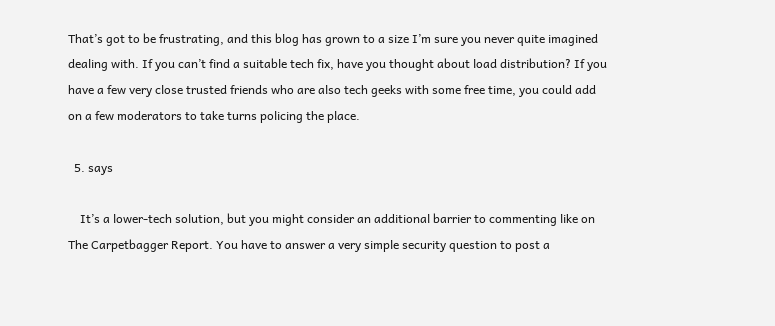That’s got to be frustrating, and this blog has grown to a size I’m sure you never quite imagined dealing with. If you can’t find a suitable tech fix, have you thought about load distribution? If you have a few very close trusted friends who are also tech geeks with some free time, you could add on a few moderators to take turns policing the place.

  5. says

    It’s a lower-tech solution, but you might consider an additional barrier to commenting like on The Carpetbagger Report. You have to answer a very simple security question to post a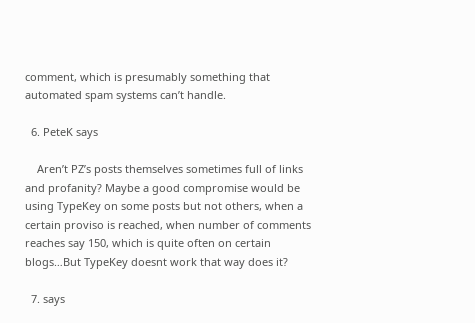comment, which is presumably something that automated spam systems can’t handle.

  6. PeteK says

    Aren’t PZ’s posts themselves sometimes full of links and profanity? Maybe a good compromise would be using TypeKey on some posts but not others, when a certain proviso is reached, when number of comments reaches say 150, which is quite often on certain blogs…But TypeKey doesnt work that way does it?

  7. says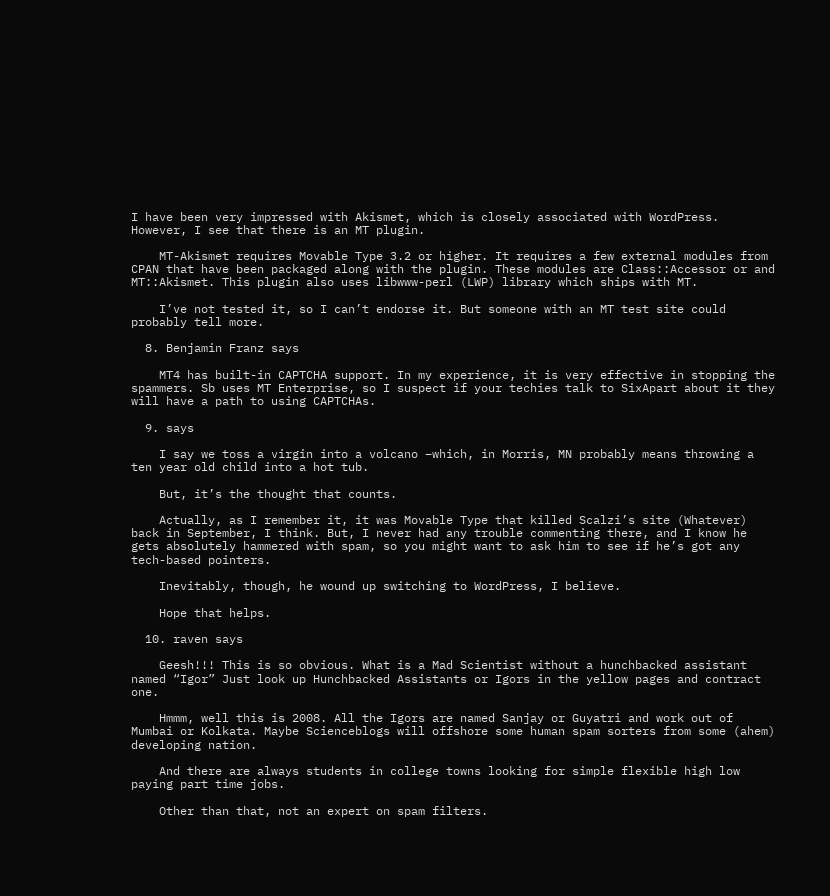I have been very impressed with Akismet, which is closely associated with WordPress. However, I see that there is an MT plugin.

    MT-Akismet requires Movable Type 3.2 or higher. It requires a few external modules from CPAN that have been packaged along with the plugin. These modules are Class::Accessor or and MT::Akismet. This plugin also uses libwww-perl (LWP) library which ships with MT.

    I’ve not tested it, so I can’t endorse it. But someone with an MT test site could probably tell more.

  8. Benjamin Franz says

    MT4 has built-in CAPTCHA support. In my experience, it is very effective in stopping the spammers. Sb uses MT Enterprise, so I suspect if your techies talk to SixApart about it they will have a path to using CAPTCHAs.

  9. says

    I say we toss a virgin into a volcano –which, in Morris, MN probably means throwing a ten year old child into a hot tub.

    But, it’s the thought that counts.

    Actually, as I remember it, it was Movable Type that killed Scalzi’s site (Whatever) back in September, I think. But, I never had any trouble commenting there, and I know he gets absolutely hammered with spam, so you might want to ask him to see if he’s got any tech-based pointers.

    Inevitably, though, he wound up switching to WordPress, I believe.

    Hope that helps.

  10. raven says

    Geesh!!! This is so obvious. What is a Mad Scientist without a hunchbacked assistant named “Igor” Just look up Hunchbacked Assistants or Igors in the yellow pages and contract one.

    Hmmm, well this is 2008. All the Igors are named Sanjay or Guyatri and work out of Mumbai or Kolkata. Maybe Scienceblogs will offshore some human spam sorters from some (ahem) developing nation.

    And there are always students in college towns looking for simple flexible high low paying part time jobs.

    Other than that, not an expert on spam filters.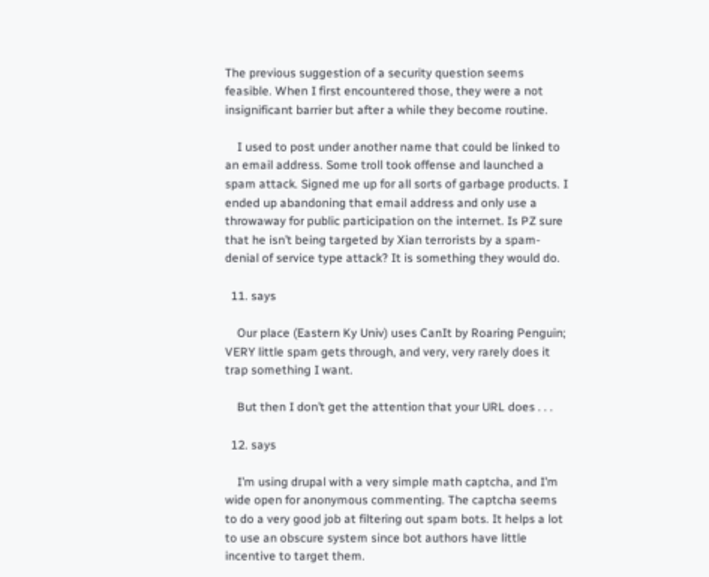The previous suggestion of a security question seems feasible. When I first encountered those, they were a not insignificant barrier but after a while they become routine.

    I used to post under another name that could be linked to an email address. Some troll took offense and launched a spam attack. Signed me up for all sorts of garbage products. I ended up abandoning that email address and only use a throwaway for public participation on the internet. Is PZ sure that he isn’t being targeted by Xian terrorists by a spam-denial of service type attack? It is something they would do.

  11. says

    Our place (Eastern Ky Univ) uses CanIt by Roaring Penguin; VERY little spam gets through, and very, very rarely does it trap something I want.

    But then I don’t get the attention that your URL does . . .

  12. says

    I’m using drupal with a very simple math captcha, and I’m wide open for anonymous commenting. The captcha seems to do a very good job at filtering out spam bots. It helps a lot to use an obscure system since bot authors have little incentive to target them.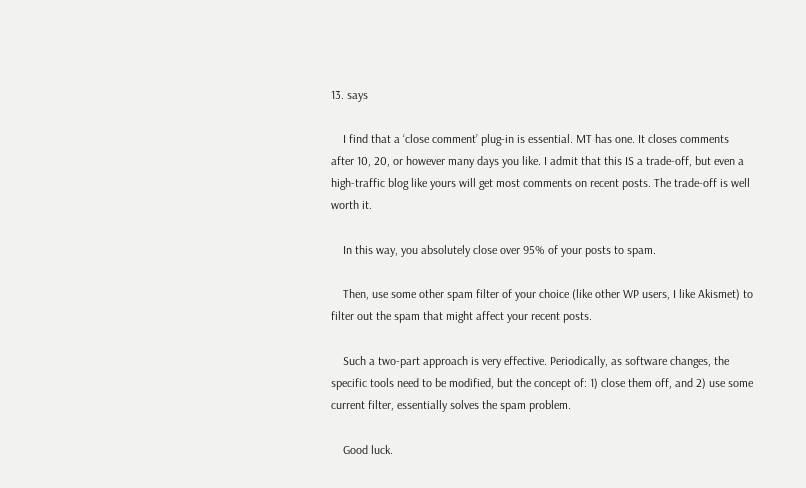13. says

    I find that a ‘close comment’ plug-in is essential. MT has one. It closes comments after 10, 20, or however many days you like. I admit that this IS a trade-off, but even a high-traffic blog like yours will get most comments on recent posts. The trade-off is well worth it.

    In this way, you absolutely close over 95% of your posts to spam.

    Then, use some other spam filter of your choice (like other WP users, I like Akismet) to filter out the spam that might affect your recent posts.

    Such a two-part approach is very effective. Periodically, as software changes, the specific tools need to be modified, but the concept of: 1) close them off, and 2) use some current filter, essentially solves the spam problem.

    Good luck.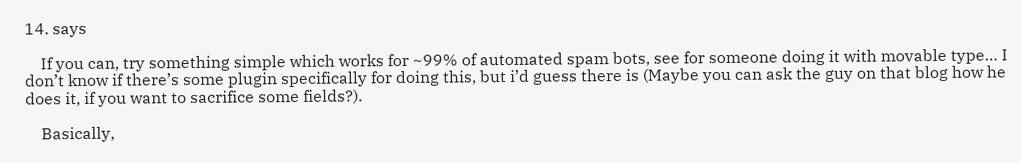14. says

    If you can, try something simple which works for ~99% of automated spam bots, see for someone doing it with movable type… I don’t know if there’s some plugin specifically for doing this, but i’d guess there is (Maybe you can ask the guy on that blog how he does it, if you want to sacrifice some fields?).

    Basically,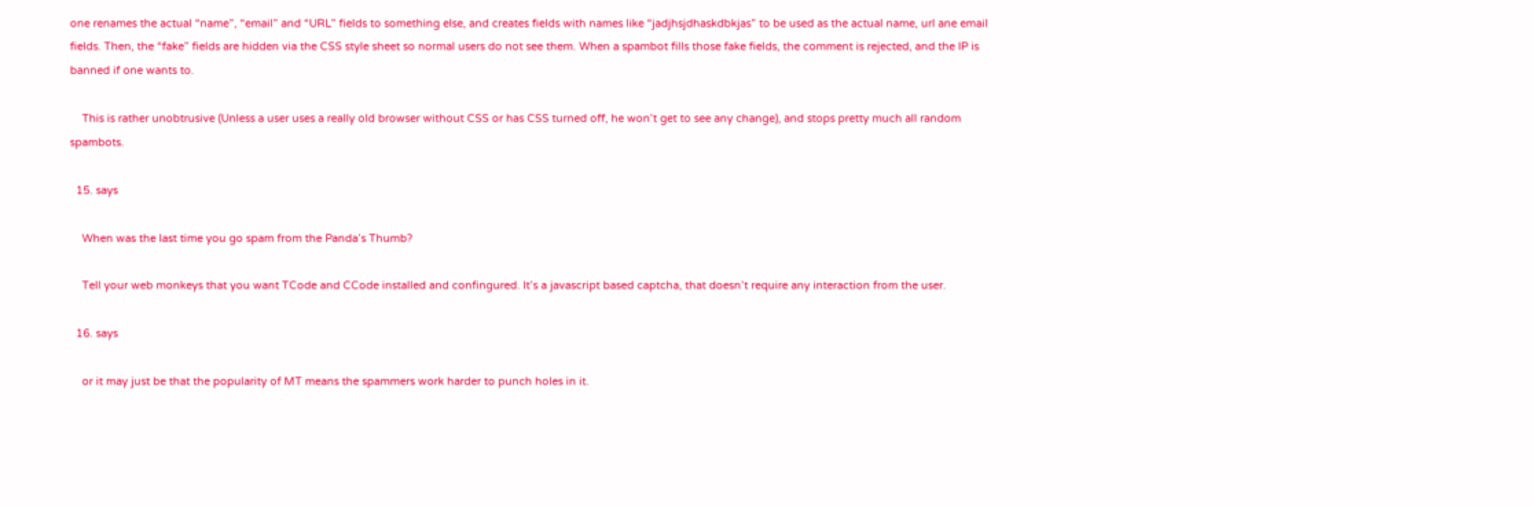one renames the actual “name”, “email” and “URL” fields to something else, and creates fields with names like “jadjhsjdhaskdbkjas” to be used as the actual name, url ane email fields. Then, the “fake” fields are hidden via the CSS style sheet so normal users do not see them. When a spambot fills those fake fields, the comment is rejected, and the IP is banned if one wants to.

    This is rather unobtrusive (Unless a user uses a really old browser without CSS or has CSS turned off, he won’t get to see any change), and stops pretty much all random spambots.

  15. says

    When was the last time you go spam from the Panda’s Thumb?

    Tell your web monkeys that you want TCode and CCode installed and confingured. It’s a javascript based captcha, that doesn’t require any interaction from the user.

  16. says

    or it may just be that the popularity of MT means the spammers work harder to punch holes in it.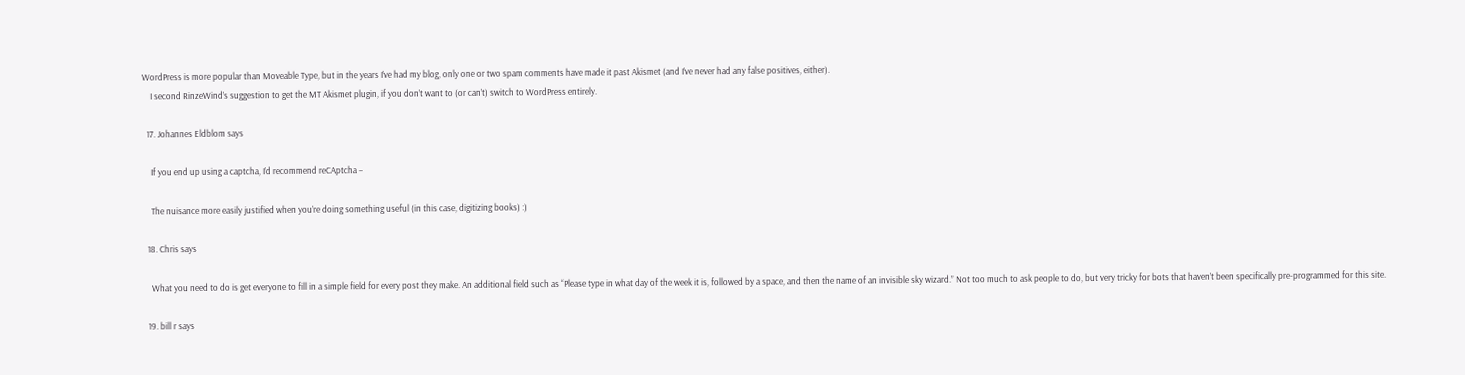WordPress is more popular than Moveable Type, but in the years I’ve had my blog, only one or two spam comments have made it past Akismet (and I’ve never had any false positives, either).
    I second RinzeWind’s suggestion to get the MT Akismet plugin, if you don’t want to (or can’t) switch to WordPress entirely.

  17. Johannes Eldblom says

    If you end up using a captcha, I’d recommend reCAptcha –

    The nuisance more easily justified when you’re doing something useful (in this case, digitizing books) :)

  18. Chris says

    What you need to do is get everyone to fill in a simple field for every post they make. An additional field such as “Please type in what day of the week it is, followed by a space, and then the name of an invisible sky wizard.” Not too much to ask people to do, but very tricky for bots that haven’t been specifically pre-programmed for this site.

  19. bill r says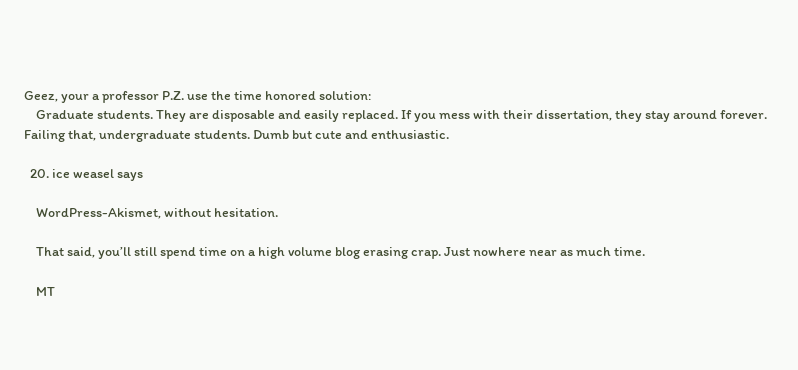Geez, your a professor P.Z. use the time honored solution:
    Graduate students. They are disposable and easily replaced. If you mess with their dissertation, they stay around forever. Failing that, undergraduate students. Dumb but cute and enthusiastic.

  20. ice weasel says

    WordPress-Akismet, without hesitation.

    That said, you’ll still spend time on a high volume blog erasing crap. Just nowhere near as much time.

    MT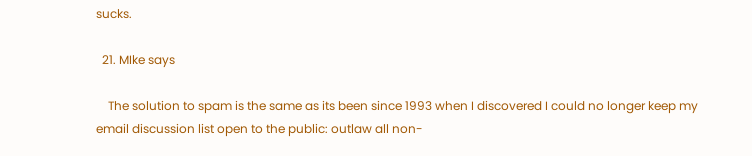sucks.

  21. MIke says

    The solution to spam is the same as its been since 1993 when I discovered I could no longer keep my email discussion list open to the public: outlaw all non-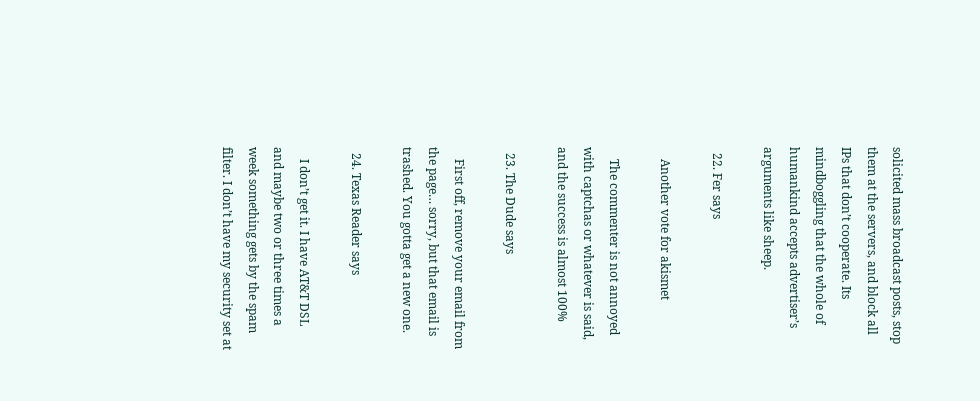solicited mass broadcast posts, stop them at the servers, and block all IPs that don’t cooperate. Its mindboggling that the whole of humankind accepts advertiser’s arguments like sheep.

  22. Fer says

    Another vote for akismet

    The commenter is not annoyed with captchas or whatever is said, and the success is almost 100%

  23. The Dude says

    First off, remove your email from the page… sorry, but that email is trashed. You gotta get a new one.

  24. Texas Reader says

    I don’t get it. I have AT&T DSL and maybe two or three times a week something gets by the spam filter. I don’t have my security set at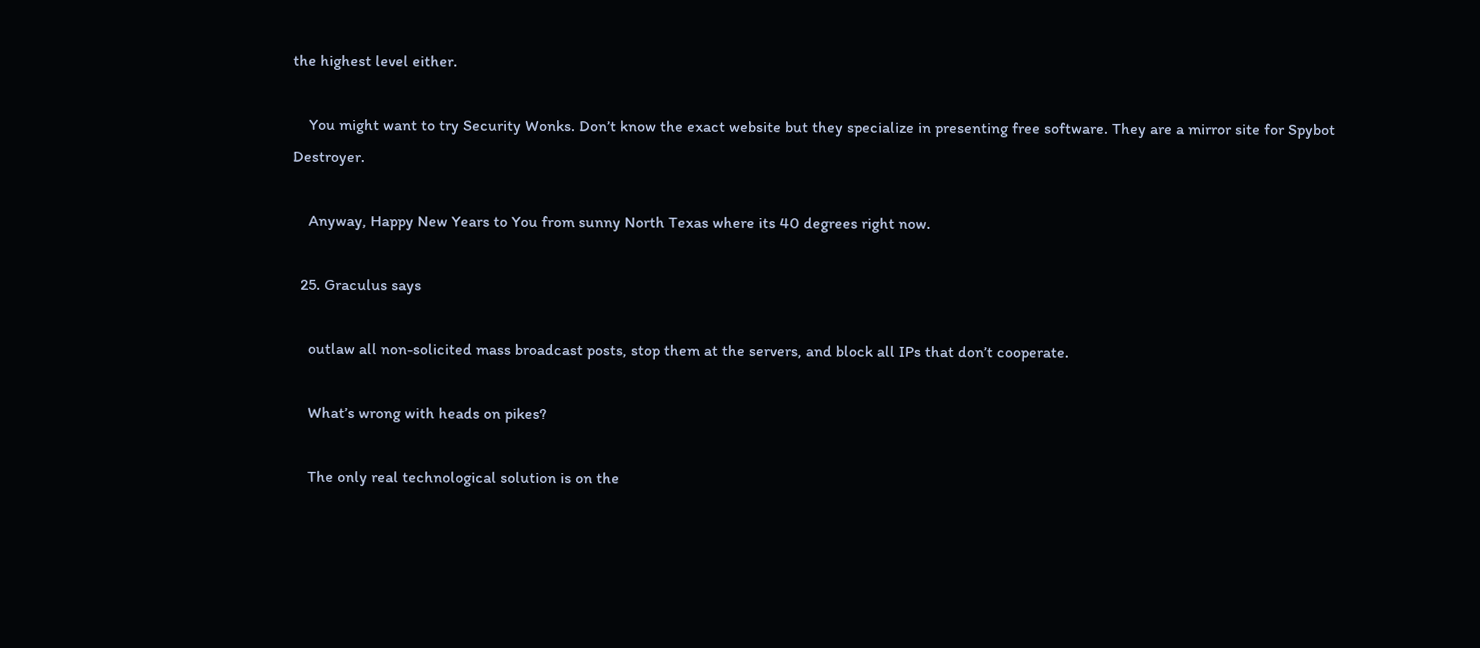the highest level either.

    You might want to try Security Wonks. Don’t know the exact website but they specialize in presenting free software. They are a mirror site for Spybot Destroyer.

    Anyway, Happy New Years to You from sunny North Texas where its 40 degrees right now.

  25. Graculus says

    outlaw all non-solicited mass broadcast posts, stop them at the servers, and block all IPs that don’t cooperate.

    What’s wrong with heads on pikes?

    The only real technological solution is on the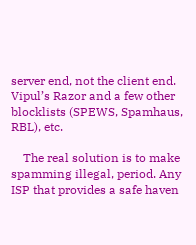server end, not the client end. Vipul’s Razor and a few other blocklists (SPEWS, Spamhaus, RBL), etc.

    The real solution is to make spamming illegal, period. Any ISP that provides a safe haven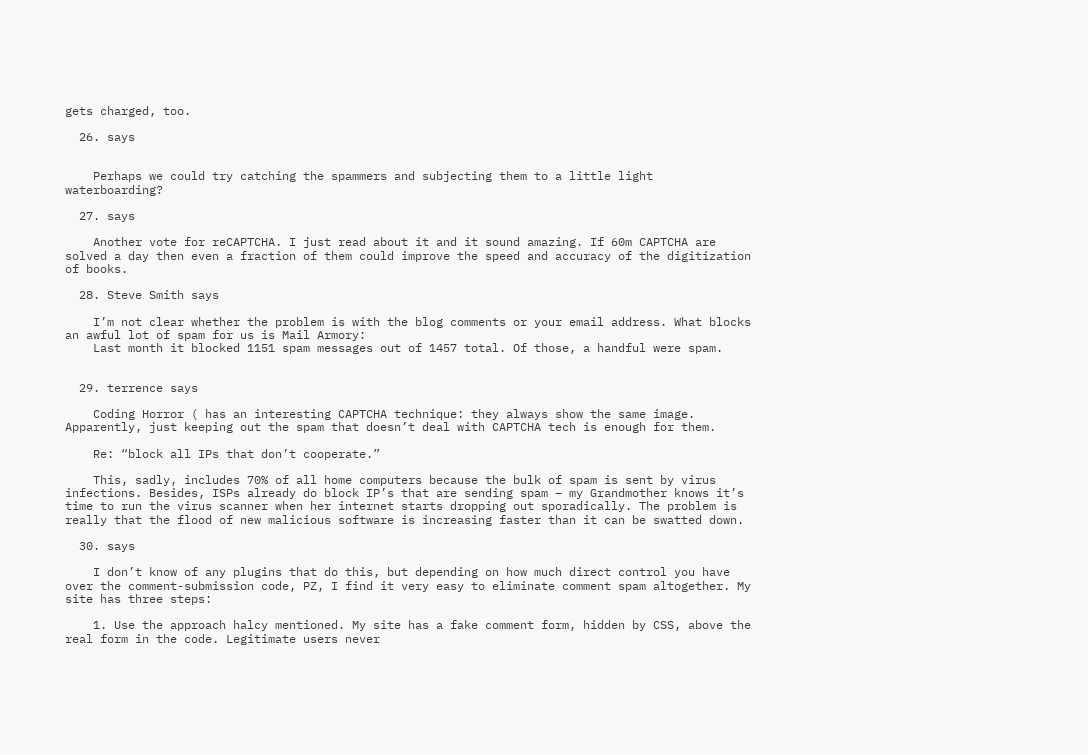gets charged, too.

  26. says


    Perhaps we could try catching the spammers and subjecting them to a little light waterboarding?

  27. says

    Another vote for reCAPTCHA. I just read about it and it sound amazing. If 60m CAPTCHA are solved a day then even a fraction of them could improve the speed and accuracy of the digitization of books.

  28. Steve Smith says

    I’m not clear whether the problem is with the blog comments or your email address. What blocks an awful lot of spam for us is Mail Armory:
    Last month it blocked 1151 spam messages out of 1457 total. Of those, a handful were spam.


  29. terrence says

    Coding Horror ( has an interesting CAPTCHA technique: they always show the same image. Apparently, just keeping out the spam that doesn’t deal with CAPTCHA tech is enough for them.

    Re: “block all IPs that don’t cooperate.”

    This, sadly, includes 70% of all home computers because the bulk of spam is sent by virus infections. Besides, ISPs already do block IP’s that are sending spam – my Grandmother knows it’s time to run the virus scanner when her internet starts dropping out sporadically. The problem is really that the flood of new malicious software is increasing faster than it can be swatted down.

  30. says

    I don’t know of any plugins that do this, but depending on how much direct control you have over the comment-submission code, PZ, I find it very easy to eliminate comment spam altogether. My site has three steps:

    1. Use the approach halcy mentioned. My site has a fake comment form, hidden by CSS, above the real form in the code. Legitimate users never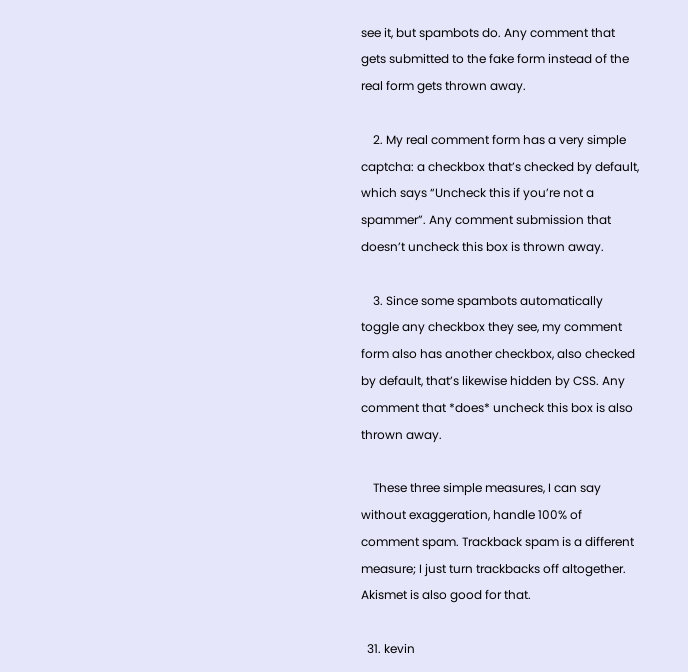see it, but spambots do. Any comment that gets submitted to the fake form instead of the real form gets thrown away.

    2. My real comment form has a very simple captcha: a checkbox that’s checked by default, which says “Uncheck this if you’re not a spammer”. Any comment submission that doesn’t uncheck this box is thrown away.

    3. Since some spambots automatically toggle any checkbox they see, my comment form also has another checkbox, also checked by default, that’s likewise hidden by CSS. Any comment that *does* uncheck this box is also thrown away.

    These three simple measures, I can say without exaggeration, handle 100% of comment spam. Trackback spam is a different measure; I just turn trackbacks off altogether. Akismet is also good for that.

  31. kevin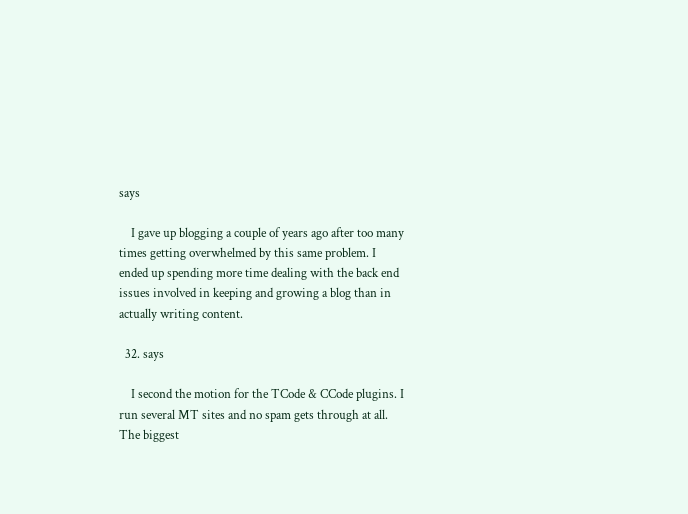says

    I gave up blogging a couple of years ago after too many times getting overwhelmed by this same problem. I ended up spending more time dealing with the back end issues involved in keeping and growing a blog than in actually writing content.

  32. says

    I second the motion for the TCode & CCode plugins. I run several MT sites and no spam gets through at all. The biggest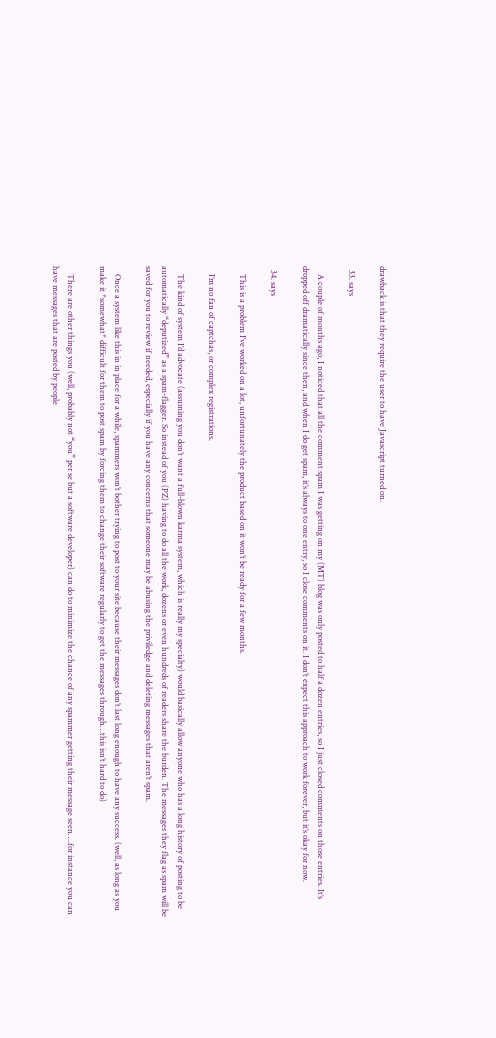drawback is that they require the user to have Javascript turned on.

  33. says

    A couple of months ago, I noticed that all the comment spam I was getting on my (MT) blog was only posted to half a dozen entries, so I just closed comments on those entries. It’s dropped off dramatically since then, and when I do get spam, it’s always to one entry, so I close comments on it. I don’t expect this approach to work forever, but it’s okay for now.

  34. says

    This is a problem I’ve worked on a lot, unfortunately the product based on it won’t be ready for a few months.

    I’m no fan of captchas, or complex registrations.

    The kind of system I’d advocate (assuming you don’t want a full-blown karma system, which is really my specialty) would basically allow anyone who has a long history of posting to be automatically “deputized” as a spam-flagger. So instead of you (PZ) having to do all the work, dozens or even hundreds of readers share the burden. The messages they flag as spam will be saved for you to review if needed, especially if you have any concerns that someone may be abusing the priviledge and deleting messages that aren’t spam.

    Once a system like this in in place for a while, spammers won’t bother trying to post to your site because their messages don’t last long enough to have any success. (well, as long as you make it *somewhat* difficult for them to post spam by forcing them to change their software regularly to get the messages through…this isn’t hard to do)

    There are other things you (well, probably not “you” per se but a software developer) can do to minimize the chance of any spammer getting their message seen….for instance you can have messages that are posted by people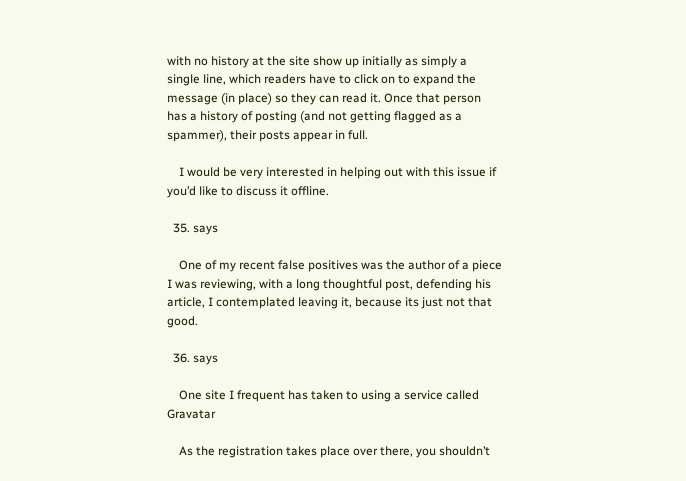with no history at the site show up initially as simply a single line, which readers have to click on to expand the message (in place) so they can read it. Once that person has a history of posting (and not getting flagged as a spammer), their posts appear in full.

    I would be very interested in helping out with this issue if you’d like to discuss it offline.

  35. says

    One of my recent false positives was the author of a piece I was reviewing, with a long thoughtful post, defending his article, I contemplated leaving it, because its just not that good.

  36. says

    One site I frequent has taken to using a service called Gravatar

    As the registration takes place over there, you shouldn’t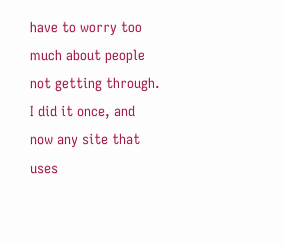have to worry too much about people not getting through. I did it once, and now any site that uses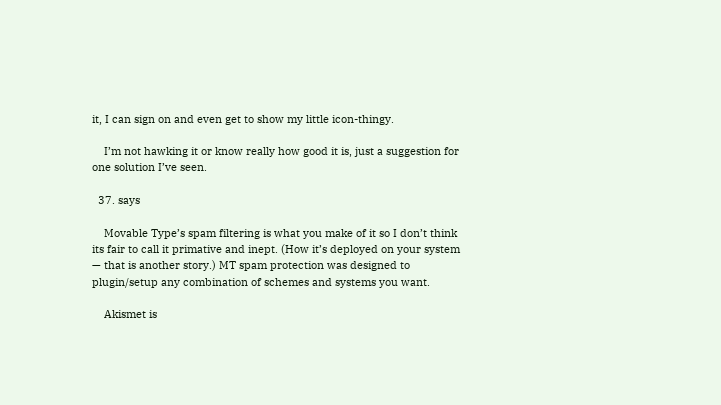it, I can sign on and even get to show my little icon-thingy.

    I’m not hawking it or know really how good it is, just a suggestion for one solution I’ve seen.

  37. says

    Movable Type’s spam filtering is what you make of it so I don’t think its fair to call it primative and inept. (How it’s deployed on your system — that is another story.) MT spam protection was designed to plugin/setup any combination of schemes and systems you want.

    Akismet is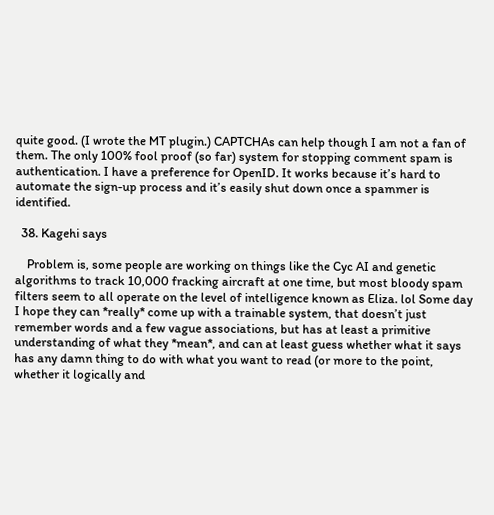quite good. (I wrote the MT plugin.) CAPTCHAs can help though I am not a fan of them. The only 100% fool proof (so far) system for stopping comment spam is authentication. I have a preference for OpenID. It works because it’s hard to automate the sign-up process and it’s easily shut down once a spammer is identified.

  38. Kagehi says

    Problem is, some people are working on things like the Cyc AI and genetic algorithms to track 10,000 fracking aircraft at one time, but most bloody spam filters seem to all operate on the level of intelligence known as Eliza. lol Some day I hope they can *really* come up with a trainable system, that doesn’t just remember words and a few vague associations, but has at least a primitive understanding of what they *mean*, and can at least guess whether what it says has any damn thing to do with what you want to read (or more to the point, whether it logically and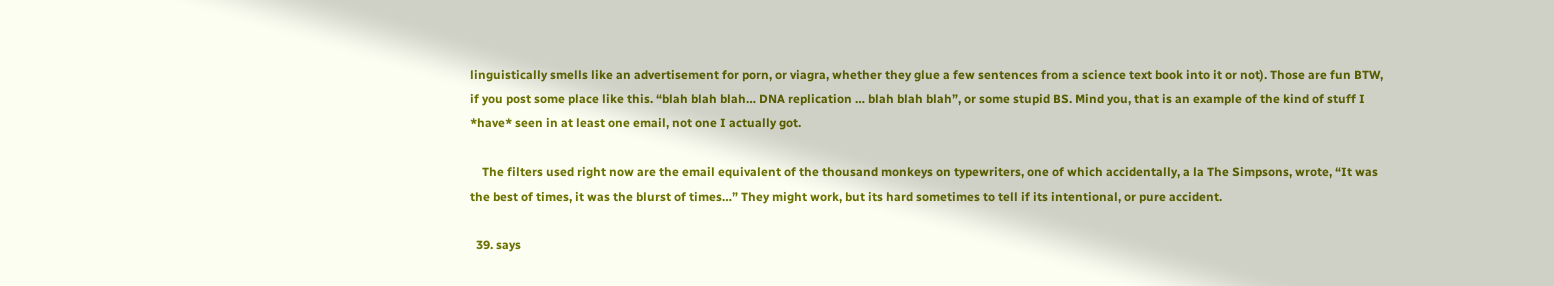linguistically smells like an advertisement for porn, or viagra, whether they glue a few sentences from a science text book into it or not). Those are fun BTW, if you post some place like this. “blah blah blah… DNA replication … blah blah blah”, or some stupid BS. Mind you, that is an example of the kind of stuff I *have* seen in at least one email, not one I actually got.

    The filters used right now are the email equivalent of the thousand monkeys on typewriters, one of which accidentally, a la The Simpsons, wrote, “It was the best of times, it was the blurst of times…” They might work, but its hard sometimes to tell if its intentional, or pure accident.

  39. says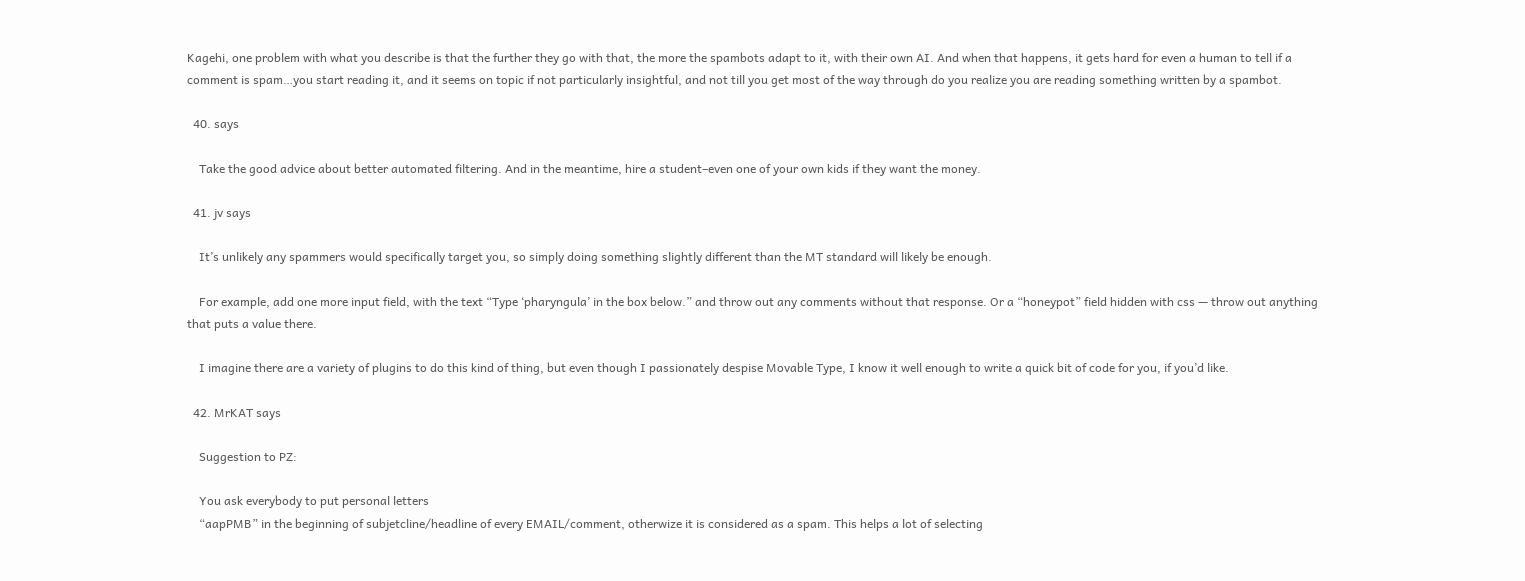Kagehi, one problem with what you describe is that the further they go with that, the more the spambots adapt to it, with their own AI. And when that happens, it gets hard for even a human to tell if a comment is spam…you start reading it, and it seems on topic if not particularly insightful, and not till you get most of the way through do you realize you are reading something written by a spambot.

  40. says

    Take the good advice about better automated filtering. And in the meantime, hire a student–even one of your own kids if they want the money.

  41. jv says

    It’s unlikely any spammers would specifically target you, so simply doing something slightly different than the MT standard will likely be enough.

    For example, add one more input field, with the text “Type ‘pharyngula’ in the box below.” and throw out any comments without that response. Or a “honeypot” field hidden with css — throw out anything that puts a value there.

    I imagine there are a variety of plugins to do this kind of thing, but even though I passionately despise Movable Type, I know it well enough to write a quick bit of code for you, if you’d like.

  42. MrKAT says

    Suggestion to PZ:

    You ask everybody to put personal letters
    “aapPMB” in the beginning of subjetcline/headline of every EMAIL/comment, otherwize it is considered as a spam. This helps a lot of selecting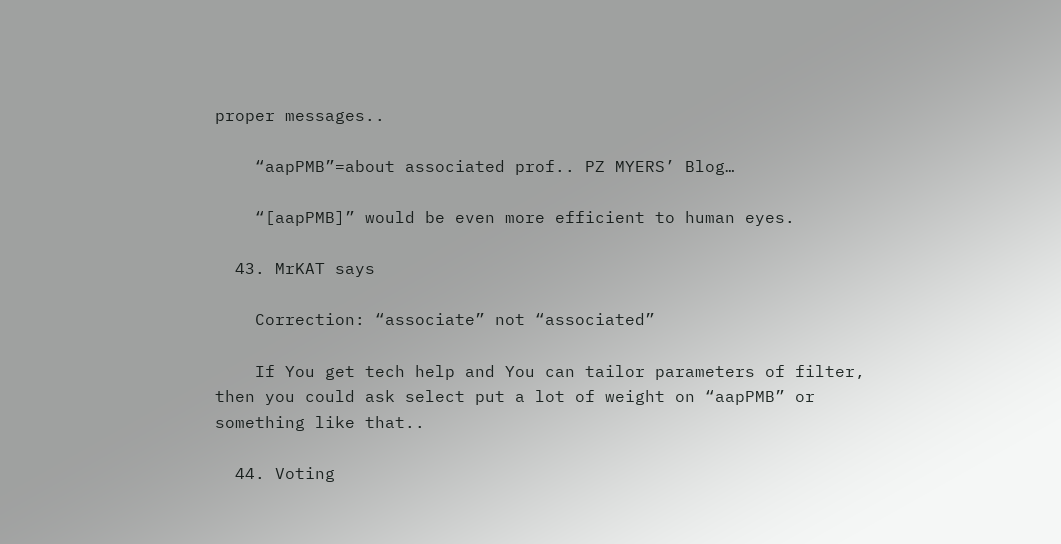proper messages..

    “aapPMB”=about associated prof.. PZ MYERS’ Blog…

    “[aapPMB]” would be even more efficient to human eyes.

  43. MrKAT says

    Correction: “associate” not “associated”

    If You get tech help and You can tailor parameters of filter, then you could ask select put a lot of weight on “aapPMB” or something like that..

  44. Voting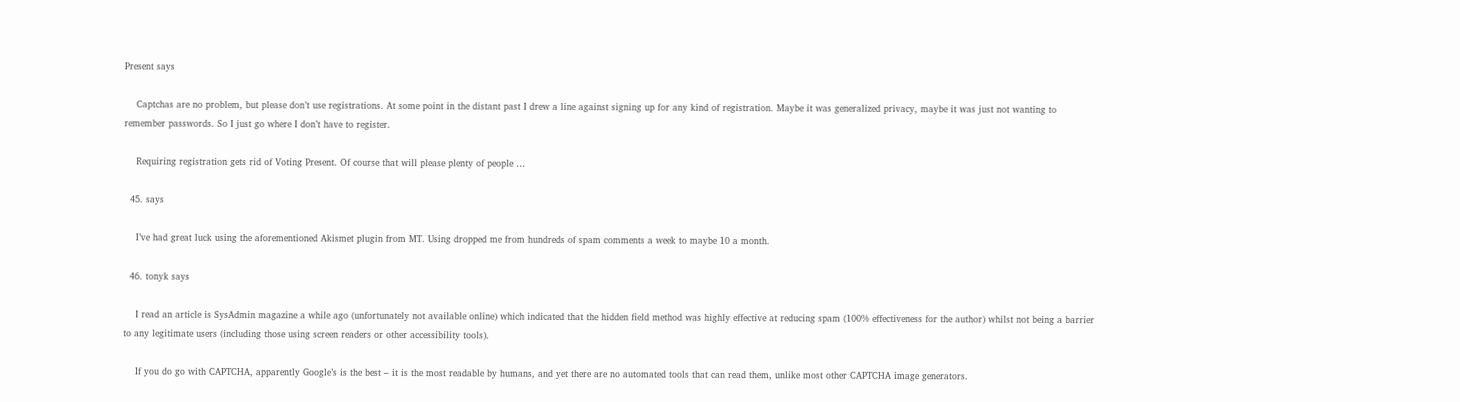Present says

    Captchas are no problem, but please don’t use registrations. At some point in the distant past I drew a line against signing up for any kind of registration. Maybe it was generalized privacy, maybe it was just not wanting to remember passwords. So I just go where I don’t have to register.

    Requiring registration gets rid of Voting Present. Of course that will please plenty of people …

  45. says

    I’ve had great luck using the aforementioned Akismet plugin from MT. Using dropped me from hundreds of spam comments a week to maybe 10 a month.

  46. tonyk says

    I read an article is SysAdmin magazine a while ago (unfortunately not available online) which indicated that the hidden field method was highly effective at reducing spam (100% effectiveness for the author) whilst not being a barrier to any legitimate users (including those using screen readers or other accessibility tools).

    If you do go with CAPTCHA, apparently Google’s is the best – it is the most readable by humans, and yet there are no automated tools that can read them, unlike most other CAPTCHA image generators.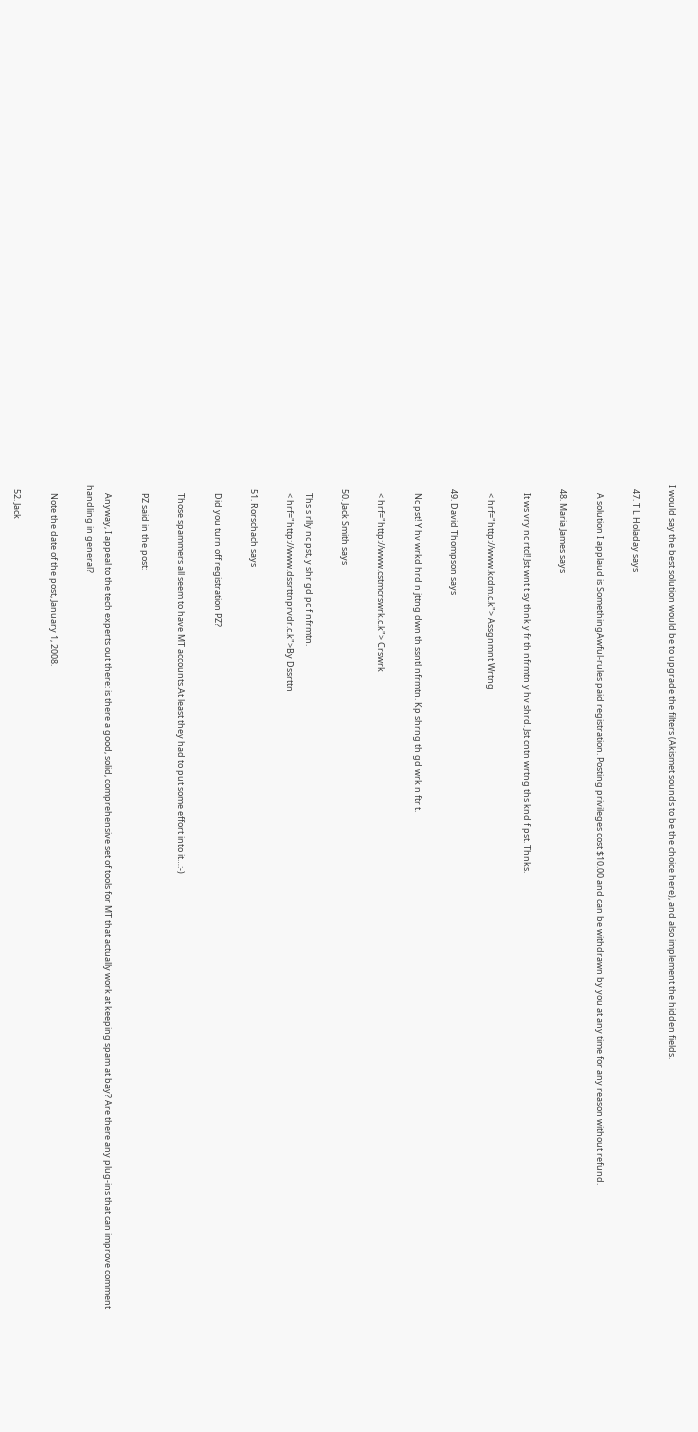I would say the best solution would be to upgrade the filters (Akismet sounds to be the choice here), and also implement the hidden fields.

  47. T L Holaday says

    A solution I applaud is SomethingAwful-rules paid registration. Posting privileges cost $10.00 and can be withdrawn by you at any time for any reason without refund.

  48. Maria James says

    It ws vry nc rtcl! Jst wnt t sy thnk y fr th nfrmtn y hv shrd. Jst cntn wrtng ths knd f pst. Thnks.

    < hrf="http://www.kcdm.c.k"> Assgnmnt Wrtng

  49. David Thompson says

    Nc pst! Y hv wrkd hrd n jttng dwn th ssntl nfrmtn. Kp shrng th gd wrk n ftr t.

    < hrf="http://www.cstmcrswrk.c.k"> Crswrk

  50. Jack Smith says

    Ths s rlly nc pst, y shr gd pc f nfrmtn.
    < hrf="http://www.dssrttnprvdr.c.k">By Dssrttn

  51. Rorschach says

    Did you turn off registration PZ?

    Those spammers all seem to have MT accounts.At least they had to put some effort into it…:-)

    PZ said in the post:

    Anyway, I appeal to the tech experts out there: is there a good, solid, comprehensive set of tools for MT that actually work at keeping spam at bay? Are there any plug-ins that can improve comment handling in general?

    Note the date of the post, January 1, 2008.

  52. Jack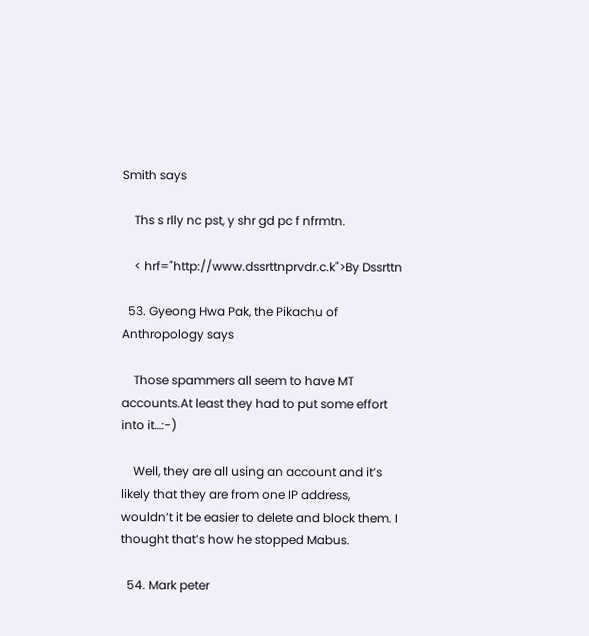Smith says

    Ths s rlly nc pst, y shr gd pc f nfrmtn.

    < hrf="http://www.dssrttnprvdr.c.k">By Dssrttn

  53. Gyeong Hwa Pak, the Pikachu of Anthropology says

    Those spammers all seem to have MT accounts.At least they had to put some effort into it…:-)

    Well, they are all using an account and it’s likely that they are from one IP address, wouldn’t it be easier to delete and block them. I thought that’s how he stopped Mabus.

  54. Mark peter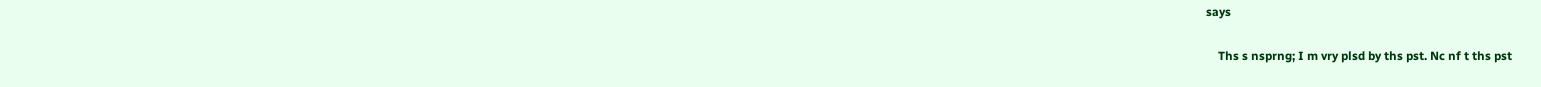says

    Ths s nsprng; I m vry plsd by ths pst. Nc nf t ths pst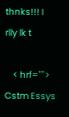thnks!!! I rlly lk t

    < hrf=""> Cstm Essys